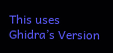This uses Ghidra’s Version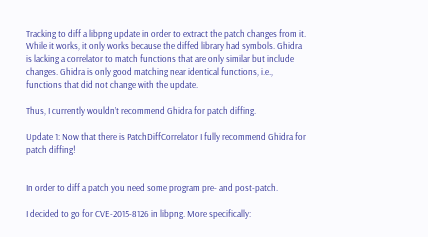Tracking to diff a libpng update in order to extract the patch changes from it. While it works, it only works because the diffed library had symbols. Ghidra is lacking a correlator to match functions that are only similar but include changes. Ghidra is only good matching near identical functions, i.e., functions that did not change with the update.

Thus, I currently wouldn’t recommend Ghidra for patch diffing.

Update 1: Now that there is PatchDiffCorrelator I fully recommend Ghidra for patch diffing!


In order to diff a patch you need some program pre- and post-patch.

I decided to go for CVE-2015-8126 in libpng. More specifically: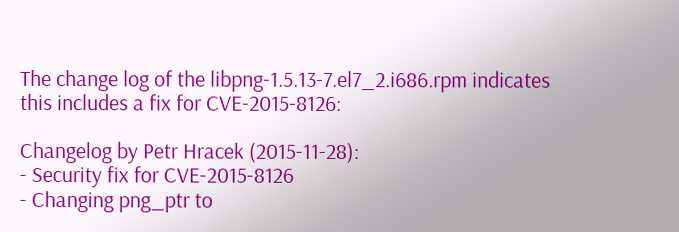The change log of the libpng-1.5.13-7.el7_2.i686.rpm indicates this includes a fix for CVE-2015-8126:

Changelog by Petr Hracek (2015-11-28):
- Security fix for CVE-2015-8126
- Changing png_ptr to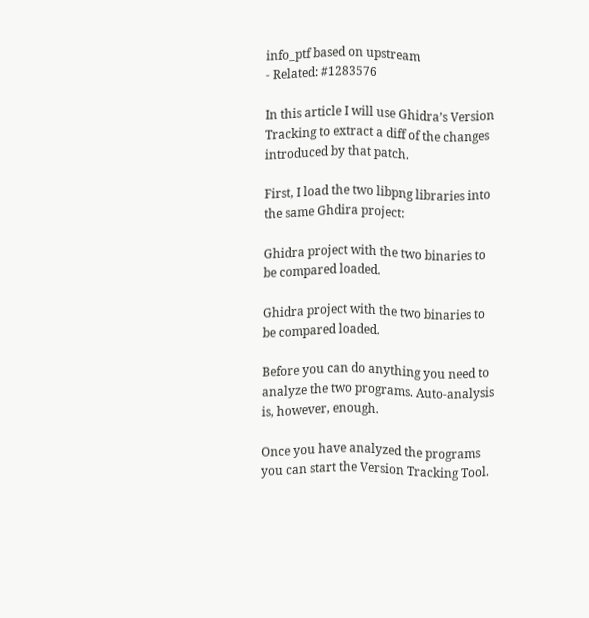info_ptf based on upstream
- Related: #1283576

In this article I will use Ghidra’s Version Tracking to extract a diff of the changes introduced by that patch.

First, I load the two libpng libraries into the same Ghdira project:

Ghidra project with the two binaries to be compared loaded.

Ghidra project with the two binaries to be compared loaded.

Before you can do anything you need to analyze the two programs. Auto-analysis is, however, enough.

Once you have analyzed the programs you can start the Version Tracking Tool.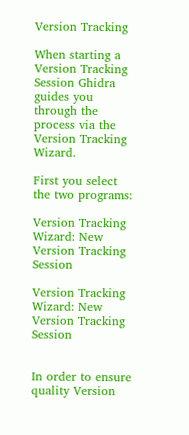Version Tracking

When starting a Version Tracking Session Ghidra guides you through the process via the Version Tracking Wizard.

First you select the two programs:

Version Tracking Wizard: New Version Tracking Session

Version Tracking Wizard: New Version Tracking Session


In order to ensure quality Version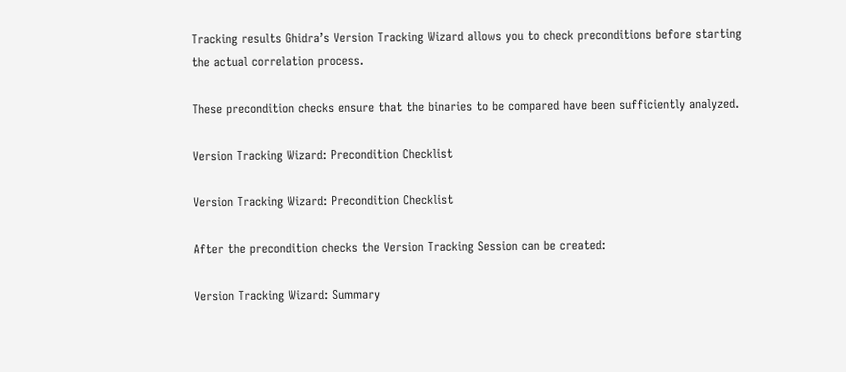Tracking results Ghidra’s Version Tracking Wizard allows you to check preconditions before starting the actual correlation process.

These precondition checks ensure that the binaries to be compared have been sufficiently analyzed.

Version Tracking Wizard: Precondition Checklist

Version Tracking Wizard: Precondition Checklist

After the precondition checks the Version Tracking Session can be created:

Version Tracking Wizard: Summary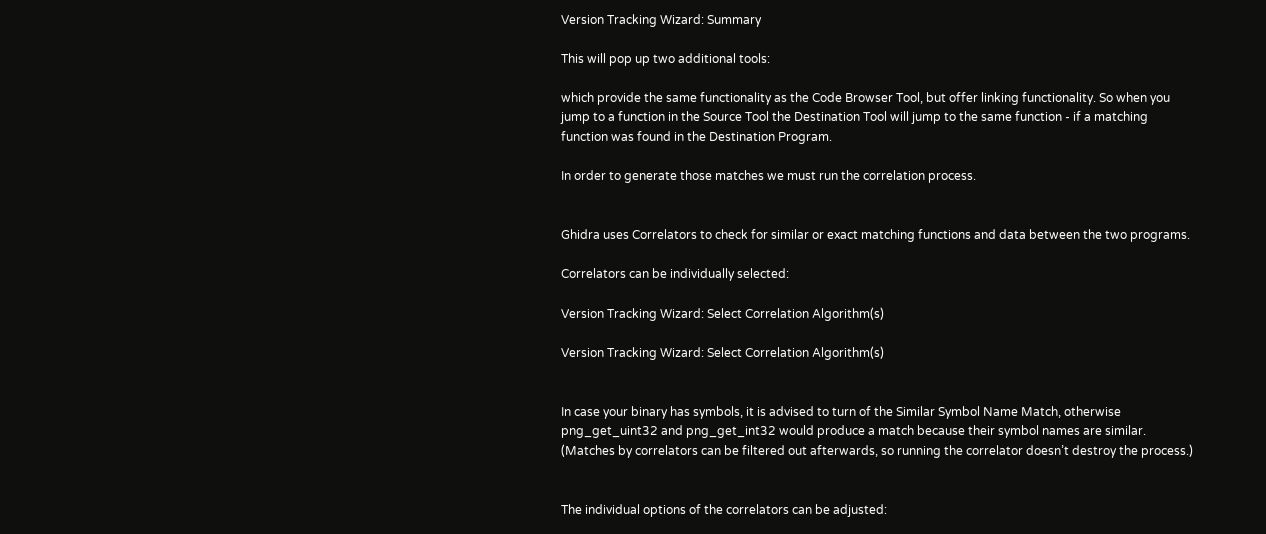Version Tracking Wizard: Summary

This will pop up two additional tools:

which provide the same functionality as the Code Browser Tool, but offer linking functionality. So when you jump to a function in the Source Tool the Destination Tool will jump to the same function - if a matching function was found in the Destination Program.

In order to generate those matches we must run the correlation process.


Ghidra uses Correlators to check for similar or exact matching functions and data between the two programs.

Correlators can be individually selected:

Version Tracking Wizard: Select Correlation Algorithm(s)

Version Tracking Wizard: Select Correlation Algorithm(s)


In case your binary has symbols, it is advised to turn of the Similar Symbol Name Match, otherwise png_get_uint32 and png_get_int32 would produce a match because their symbol names are similar. (Matches by correlators can be filtered out afterwards, so running the correlator doesn’t destroy the process.)


The individual options of the correlators can be adjusted: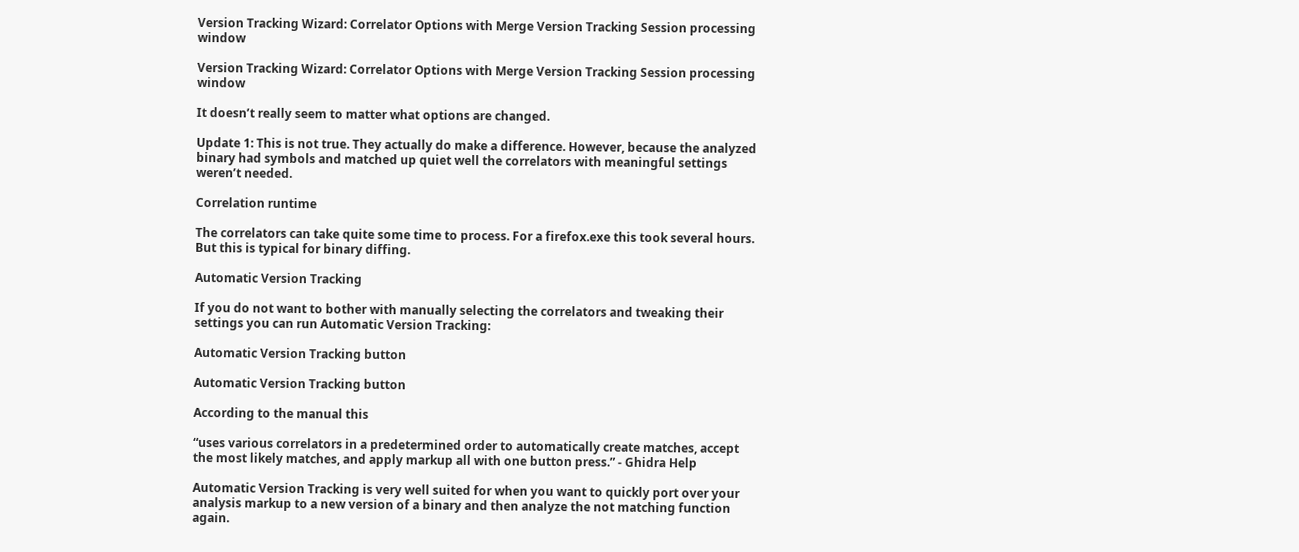Version Tracking Wizard: Correlator Options with Merge Version Tracking Session processing window

Version Tracking Wizard: Correlator Options with Merge Version Tracking Session processing window

It doesn’t really seem to matter what options are changed.

Update 1: This is not true. They actually do make a difference. However, because the analyzed binary had symbols and matched up quiet well the correlators with meaningful settings weren’t needed.

Correlation runtime

The correlators can take quite some time to process. For a firefox.exe this took several hours. But this is typical for binary diffing.

Automatic Version Tracking

If you do not want to bother with manually selecting the correlators and tweaking their settings you can run Automatic Version Tracking:

Automatic Version Tracking button

Automatic Version Tracking button

According to the manual this

“uses various correlators in a predetermined order to automatically create matches, accept the most likely matches, and apply markup all with one button press.” - Ghidra Help

Automatic Version Tracking is very well suited for when you want to quickly port over your analysis markup to a new version of a binary and then analyze the not matching function again.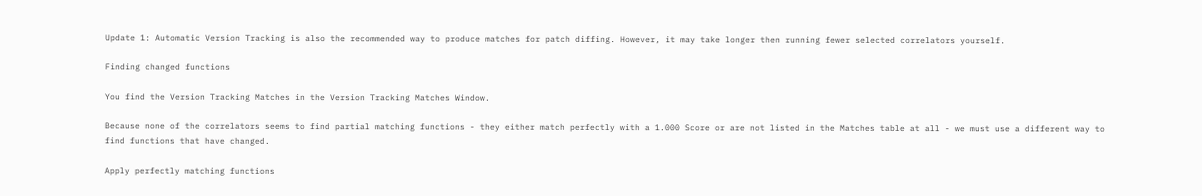Update 1: Automatic Version Tracking is also the recommended way to produce matches for patch diffing. However, it may take longer then running fewer selected correlators yourself.

Finding changed functions

You find the Version Tracking Matches in the Version Tracking Matches Window.

Because none of the correlators seems to find partial matching functions - they either match perfectly with a 1.000 Score or are not listed in the Matches table at all - we must use a different way to find functions that have changed.

Apply perfectly matching functions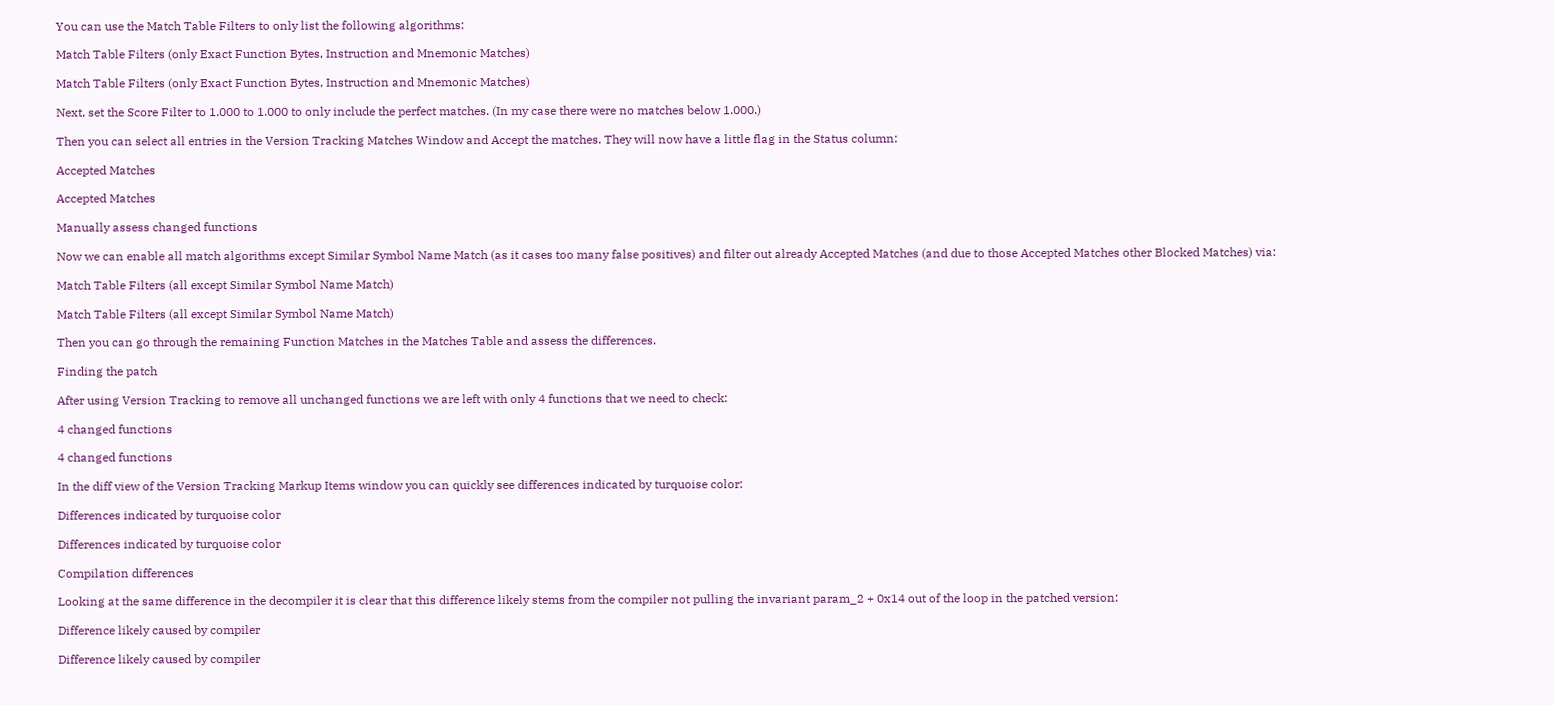You can use the Match Table Filters to only list the following algorithms:

Match Table Filters (only Exact Function Bytes, Instruction and Mnemonic Matches)

Match Table Filters (only Exact Function Bytes, Instruction and Mnemonic Matches)

Next, set the Score Filter to 1.000 to 1.000 to only include the perfect matches. (In my case there were no matches below 1.000.)

Then you can select all entries in the Version Tracking Matches Window and Accept the matches. They will now have a little flag in the Status column:

Accepted Matches

Accepted Matches

Manually assess changed functions

Now we can enable all match algorithms except Similar Symbol Name Match (as it cases too many false positives) and filter out already Accepted Matches (and due to those Accepted Matches other Blocked Matches) via:

Match Table Filters (all except Similar Symbol Name Match)

Match Table Filters (all except Similar Symbol Name Match)

Then you can go through the remaining Function Matches in the Matches Table and assess the differences.

Finding the patch

After using Version Tracking to remove all unchanged functions we are left with only 4 functions that we need to check:

4 changed functions

4 changed functions

In the diff view of the Version Tracking Markup Items window you can quickly see differences indicated by turquoise color:

Differences indicated by turquoise color

Differences indicated by turquoise color

Compilation differences

Looking at the same difference in the decompiler it is clear that this difference likely stems from the compiler not pulling the invariant param_2 + 0x14 out of the loop in the patched version:

Difference likely caused by compiler

Difference likely caused by compiler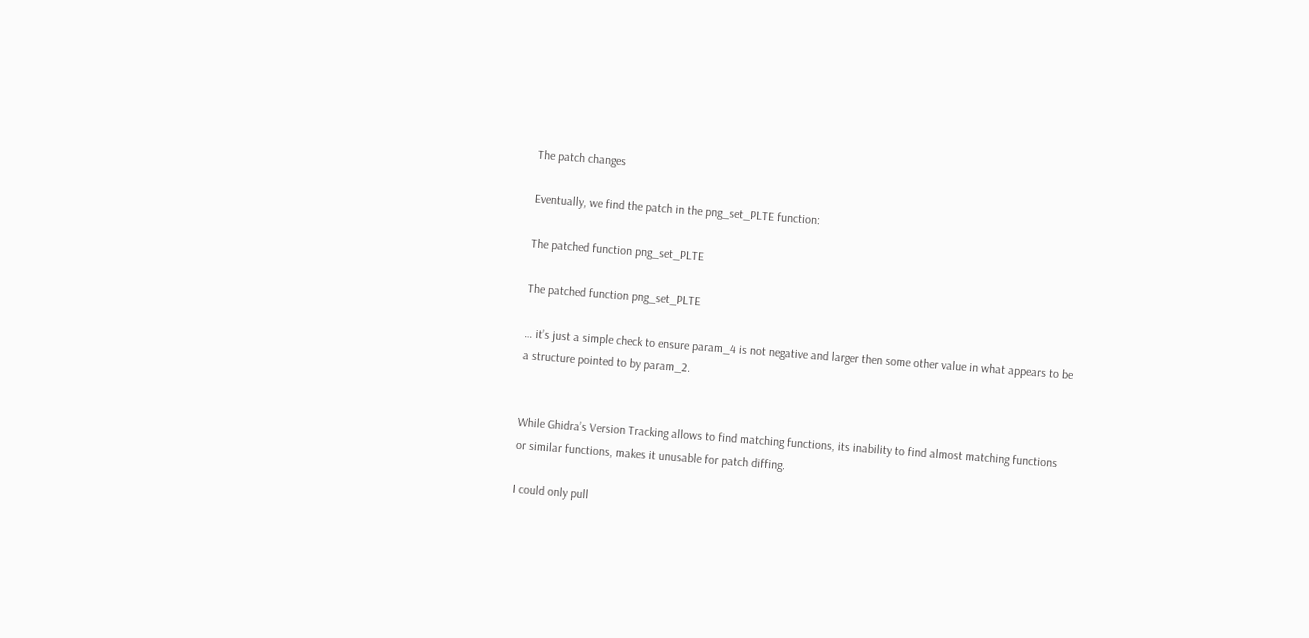The patch changes

Eventually, we find the patch in the png_set_PLTE function:

The patched function png_set_PLTE

The patched function png_set_PLTE

… it’s just a simple check to ensure param_4 is not negative and larger then some other value in what appears to be a structure pointed to by param_2.


While Ghidra’s Version Tracking allows to find matching functions, its inability to find almost matching functions or similar functions, makes it unusable for patch diffing.

I could only pull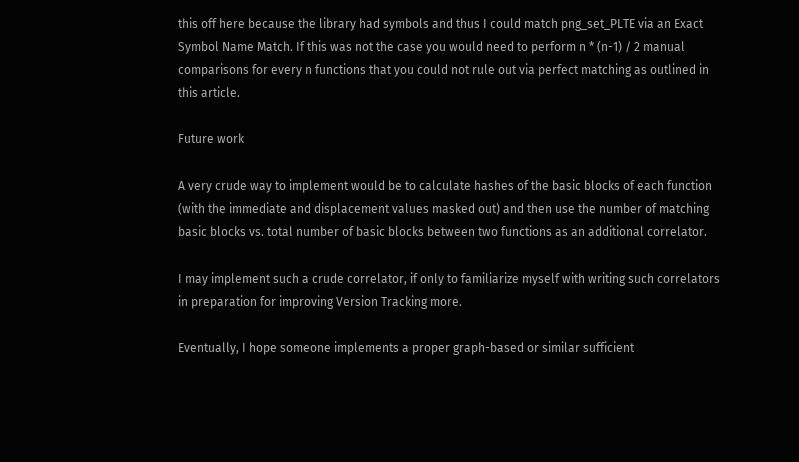this off here because the library had symbols and thus I could match png_set_PLTE via an Exact Symbol Name Match. If this was not the case you would need to perform n * (n-1) / 2 manual comparisons for every n functions that you could not rule out via perfect matching as outlined in this article.

Future work

A very crude way to implement would be to calculate hashes of the basic blocks of each function (with the immediate and displacement values masked out) and then use the number of matching basic blocks vs. total number of basic blocks between two functions as an additional correlator.

I may implement such a crude correlator, if only to familiarize myself with writing such correlators in preparation for improving Version Tracking more.

Eventually, I hope someone implements a proper graph-based or similar sufficient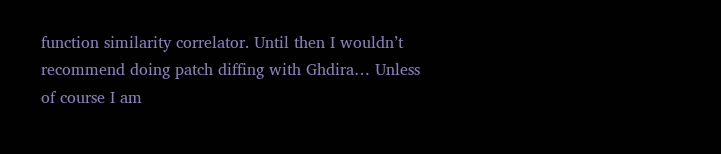function similarity correlator. Until then I wouldn’t recommend doing patch diffing with Ghdira… Unless of course I am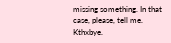missing something. In that case, please, tell me. Kthxbye.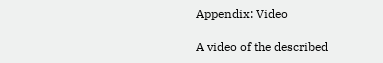Appendix: Video

A video of the described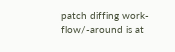patch diffing work-flow/-around is at